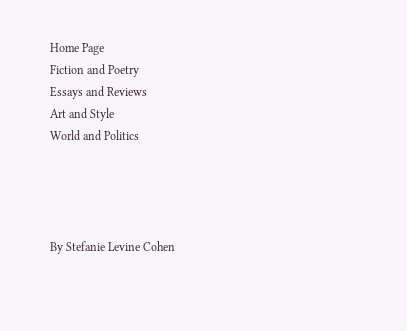Home Page
Fiction and Poetry
Essays and Reviews
Art and Style
World and Politics




By Stefanie Levine Cohen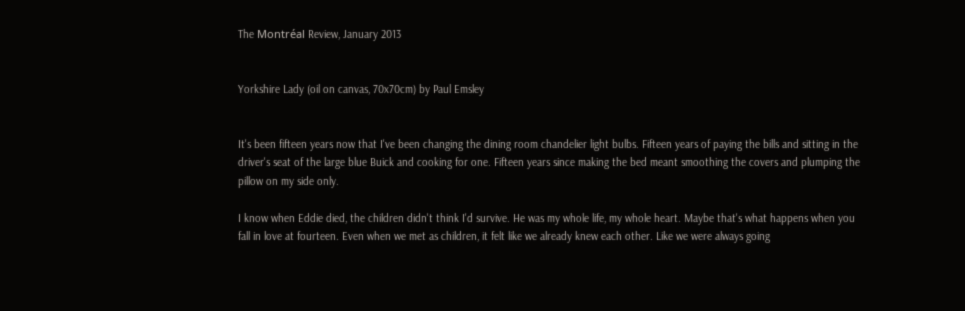The Montréal Review, January 2013


Yorkshire Lady (oil on canvas, 70x70cm) by Paul Emsley


It's been fifteen years now that I've been changing the dining room chandelier light bulbs. Fifteen years of paying the bills and sitting in the driver's seat of the large blue Buick and cooking for one. Fifteen years since making the bed meant smoothing the covers and plumping the pillow on my side only.

I know when Eddie died, the children didn't think I'd survive. He was my whole life, my whole heart. Maybe that's what happens when you fall in love at fourteen. Even when we met as children, it felt like we already knew each other. Like we were always going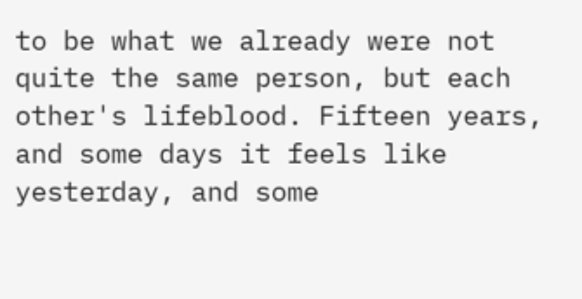to be what we already were not quite the same person, but each other's lifeblood. Fifteen years, and some days it feels like yesterday, and some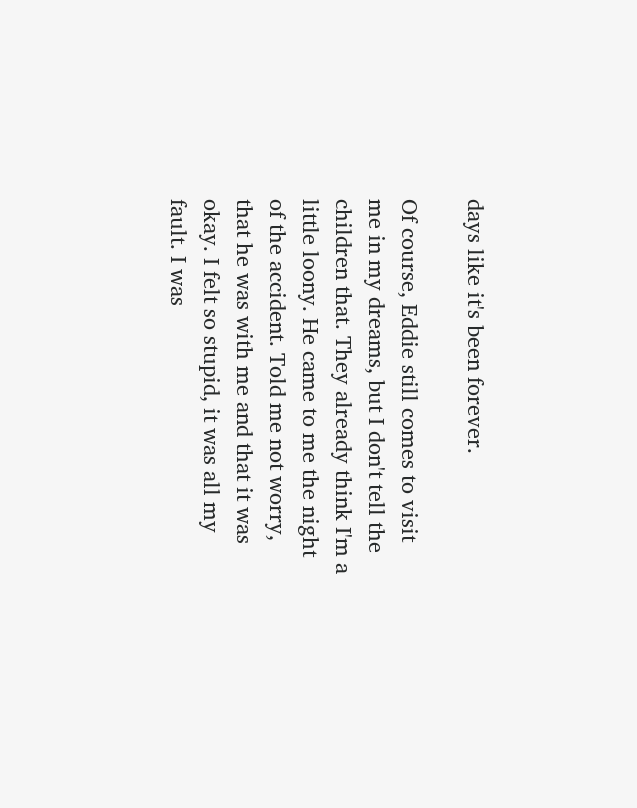days like it's been forever.

Of course, Eddie still comes to visit me in my dreams, but I don't tell the children that. They already think I'm a little loony. He came to me the night of the accident. Told me not worry, that he was with me and that it was okay. I felt so stupid, it was all my fault. I was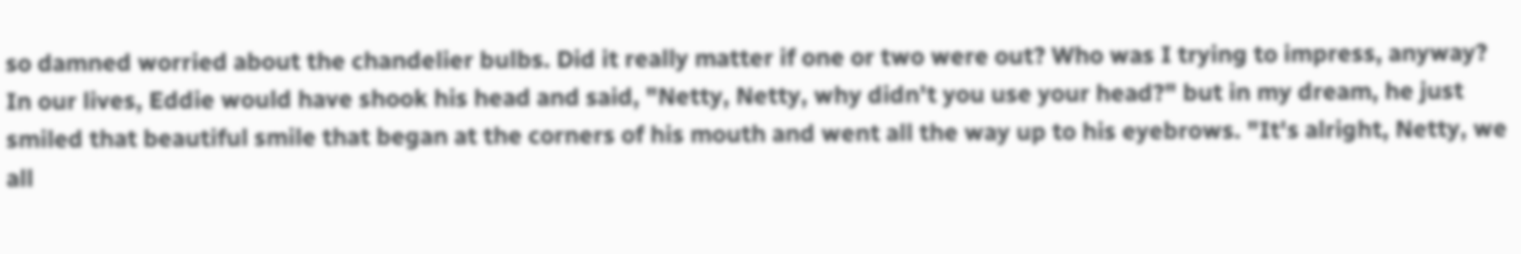so damned worried about the chandelier bulbs. Did it really matter if one or two were out? Who was I trying to impress, anyway? In our lives, Eddie would have shook his head and said, "Netty, Netty, why didn't you use your head?" but in my dream, he just smiled that beautiful smile that began at the corners of his mouth and went all the way up to his eyebrows. "It's alright, Netty, we all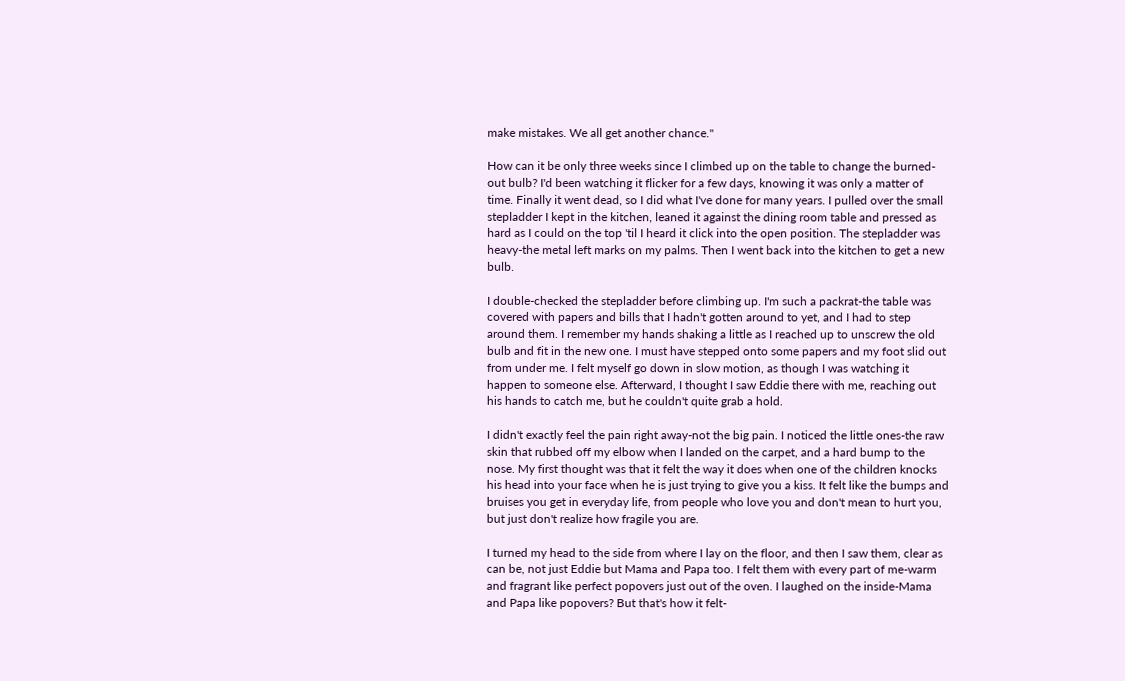make mistakes. We all get another chance."

How can it be only three weeks since I climbed up on the table to change the burned-out bulb? I'd been watching it flicker for a few days, knowing it was only a matter of time. Finally it went dead, so I did what I've done for many years. I pulled over the small stepladder I kept in the kitchen, leaned it against the dining room table and pressed as hard as I could on the top 'til I heard it click into the open position. The stepladder was heavy-the metal left marks on my palms. Then I went back into the kitchen to get a new bulb.

I double-checked the stepladder before climbing up. I'm such a packrat-the table was covered with papers and bills that I hadn't gotten around to yet, and I had to step around them. I remember my hands shaking a little as I reached up to unscrew the old bulb and fit in the new one. I must have stepped onto some papers and my foot slid out from under me. I felt myself go down in slow motion, as though I was watching it happen to someone else. Afterward, I thought I saw Eddie there with me, reaching out his hands to catch me, but he couldn't quite grab a hold.

I didn't exactly feel the pain right away-not the big pain. I noticed the little ones-the raw skin that rubbed off my elbow when I landed on the carpet, and a hard bump to the nose. My first thought was that it felt the way it does when one of the children knocks his head into your face when he is just trying to give you a kiss. It felt like the bumps and bruises you get in everyday life, from people who love you and don't mean to hurt you, but just don't realize how fragile you are.

I turned my head to the side from where I lay on the floor, and then I saw them, clear as can be, not just Eddie but Mama and Papa too. I felt them with every part of me-warm and fragrant like perfect popovers just out of the oven. I laughed on the inside-Mama and Papa like popovers? But that's how it felt-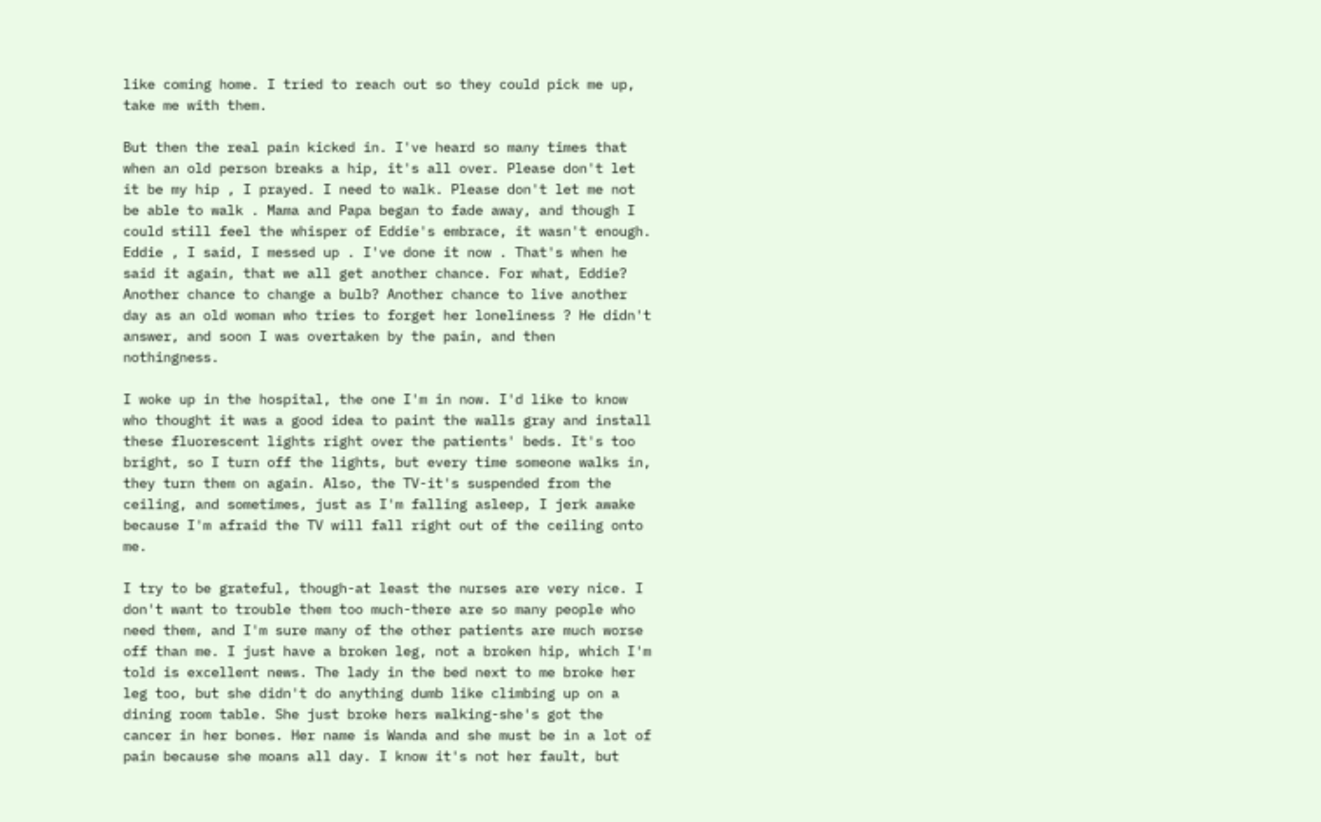like coming home. I tried to reach out so they could pick me up, take me with them.

But then the real pain kicked in. I've heard so many times that when an old person breaks a hip, it's all over. Please don't let it be my hip , I prayed. I need to walk. Please don't let me not be able to walk . Mama and Papa began to fade away, and though I could still feel the whisper of Eddie's embrace, it wasn't enough. Eddie , I said, I messed up . I've done it now . That's when he said it again, that we all get another chance. For what, Eddie? Another chance to change a bulb? Another chance to live another day as an old woman who tries to forget her loneliness ? He didn't answer, and soon I was overtaken by the pain, and then nothingness.

I woke up in the hospital, the one I'm in now. I'd like to know who thought it was a good idea to paint the walls gray and install these fluorescent lights right over the patients' beds. It's too bright, so I turn off the lights, but every time someone walks in, they turn them on again. Also, the TV-it's suspended from the ceiling, and sometimes, just as I'm falling asleep, I jerk awake because I'm afraid the TV will fall right out of the ceiling onto me.

I try to be grateful, though-at least the nurses are very nice. I don't want to trouble them too much-there are so many people who need them, and I'm sure many of the other patients are much worse off than me. I just have a broken leg, not a broken hip, which I'm told is excellent news. The lady in the bed next to me broke her leg too, but she didn't do anything dumb like climbing up on a dining room table. She just broke hers walking-she's got the cancer in her bones. Her name is Wanda and she must be in a lot of pain because she moans all day. I know it's not her fault, but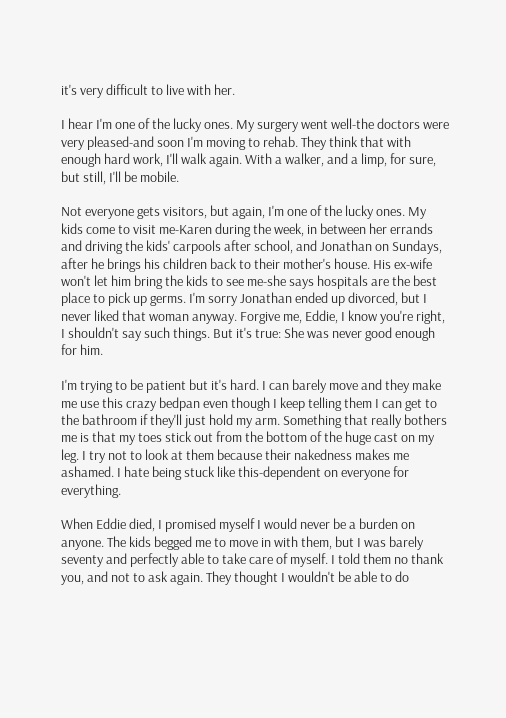it's very difficult to live with her.

I hear I'm one of the lucky ones. My surgery went well-the doctors were very pleased-and soon I'm moving to rehab. They think that with enough hard work, I'll walk again. With a walker, and a limp, for sure, but still, I'll be mobile.

Not everyone gets visitors, but again, I'm one of the lucky ones. My kids come to visit me-Karen during the week, in between her errands and driving the kids' carpools after school, and Jonathan on Sundays, after he brings his children back to their mother's house. His ex-wife won't let him bring the kids to see me-she says hospitals are the best place to pick up germs. I'm sorry Jonathan ended up divorced, but I never liked that woman anyway. Forgive me, Eddie, I know you're right, I shouldn't say such things. But it's true: She was never good enough for him.

I'm trying to be patient but it's hard. I can barely move and they make me use this crazy bedpan even though I keep telling them I can get to the bathroom if they'll just hold my arm. Something that really bothers me is that my toes stick out from the bottom of the huge cast on my leg. I try not to look at them because their nakedness makes me ashamed. I hate being stuck like this-dependent on everyone for everything.

When Eddie died, I promised myself I would never be a burden on anyone. The kids begged me to move in with them, but I was barely seventy and perfectly able to take care of myself. I told them no thank you, and not to ask again. They thought I wouldn't be able to do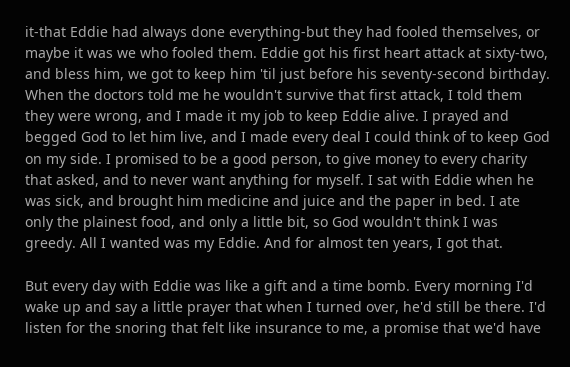it-that Eddie had always done everything-but they had fooled themselves, or maybe it was we who fooled them. Eddie got his first heart attack at sixty-two, and bless him, we got to keep him 'til just before his seventy-second birthday. When the doctors told me he wouldn't survive that first attack, I told them they were wrong, and I made it my job to keep Eddie alive. I prayed and begged God to let him live, and I made every deal I could think of to keep God on my side. I promised to be a good person, to give money to every charity that asked, and to never want anything for myself. I sat with Eddie when he was sick, and brought him medicine and juice and the paper in bed. I ate only the plainest food, and only a little bit, so God wouldn't think I was greedy. All I wanted was my Eddie. And for almost ten years, I got that.

But every day with Eddie was like a gift and a time bomb. Every morning I'd wake up and say a little prayer that when I turned over, he'd still be there. I'd listen for the snoring that felt like insurance to me, a promise that we'd have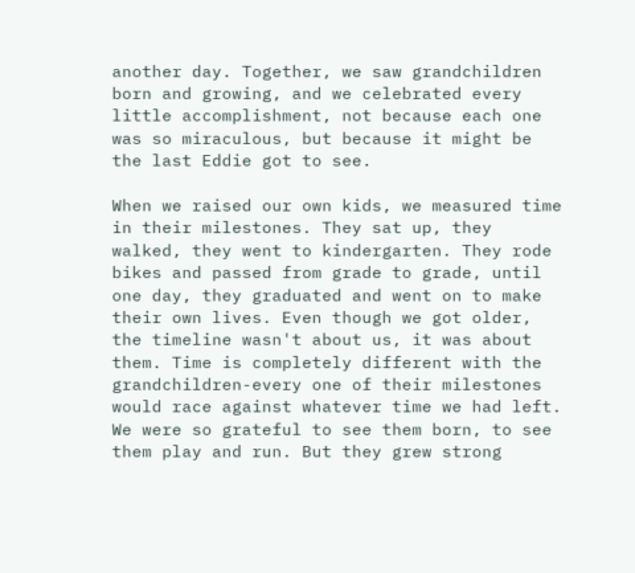another day. Together, we saw grandchildren born and growing, and we celebrated every little accomplishment, not because each one was so miraculous, but because it might be the last Eddie got to see.

When we raised our own kids, we measured time in their milestones. They sat up, they walked, they went to kindergarten. They rode bikes and passed from grade to grade, until one day, they graduated and went on to make their own lives. Even though we got older, the timeline wasn't about us, it was about them. Time is completely different with the grandchildren-every one of their milestones would race against whatever time we had left. We were so grateful to see them born, to see them play and run. But they grew strong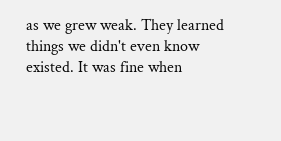as we grew weak. They learned things we didn't even know existed. It was fine when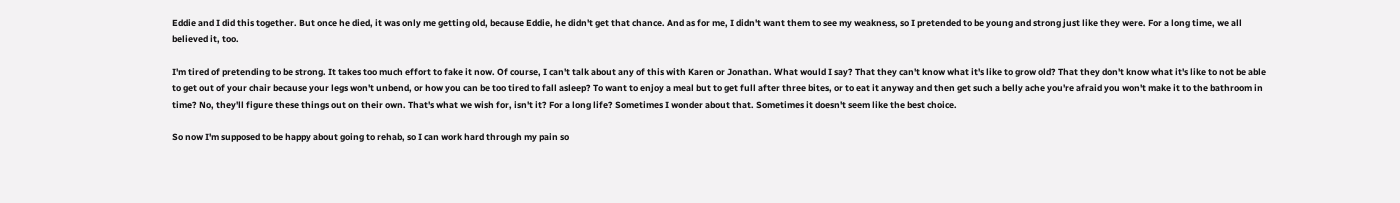Eddie and I did this together. But once he died, it was only me getting old, because Eddie, he didn't get that chance. And as for me, I didn't want them to see my weakness, so I pretended to be young and strong just like they were. For a long time, we all believed it, too.

I'm tired of pretending to be strong. It takes too much effort to fake it now. Of course, I can't talk about any of this with Karen or Jonathan. What would I say? That they can't know what it's like to grow old? That they don't know what it's like to not be able to get out of your chair because your legs won't unbend, or how you can be too tired to fall asleep? To want to enjoy a meal but to get full after three bites, or to eat it anyway and then get such a belly ache you're afraid you won't make it to the bathroom in time? No, they'll figure these things out on their own. That's what we wish for, isn't it? For a long life? Sometimes I wonder about that. Sometimes it doesn't seem like the best choice.

So now I'm supposed to be happy about going to rehab, so I can work hard through my pain so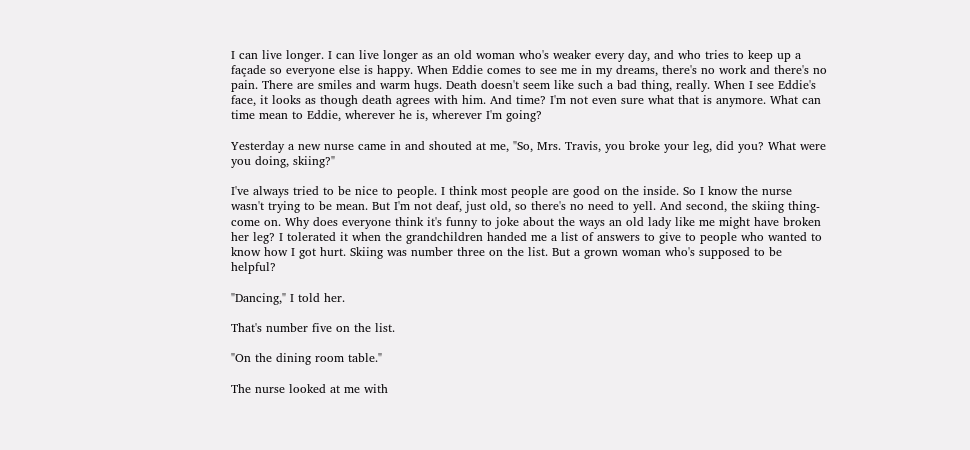I can live longer. I can live longer as an old woman who's weaker every day, and who tries to keep up a façade so everyone else is happy. When Eddie comes to see me in my dreams, there's no work and there's no pain. There are smiles and warm hugs. Death doesn't seem like such a bad thing, really. When I see Eddie's face, it looks as though death agrees with him. And time? I'm not even sure what that is anymore. What can time mean to Eddie, wherever he is, wherever I'm going?

Yesterday a new nurse came in and shouted at me, "So, Mrs. Travis, you broke your leg, did you? What were you doing, skiing?"

I've always tried to be nice to people. I think most people are good on the inside. So I know the nurse wasn't trying to be mean. But I'm not deaf, just old, so there's no need to yell. And second, the skiing thing-come on. Why does everyone think it's funny to joke about the ways an old lady like me might have broken her leg? I tolerated it when the grandchildren handed me a list of answers to give to people who wanted to know how I got hurt. Skiing was number three on the list. But a grown woman who's supposed to be helpful?

"Dancing," I told her.

That's number five on the list.

"On the dining room table."

The nurse looked at me with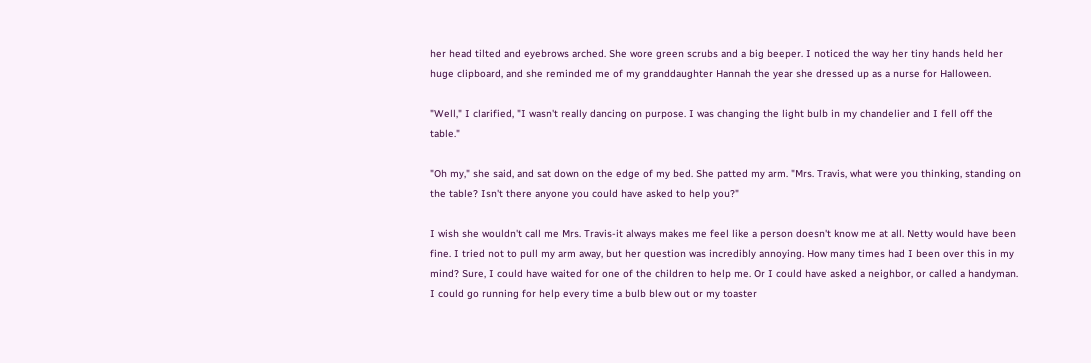her head tilted and eyebrows arched. She wore green scrubs and a big beeper. I noticed the way her tiny hands held her huge clipboard, and she reminded me of my granddaughter Hannah the year she dressed up as a nurse for Halloween.

"Well," I clarified, "I wasn't really dancing on purpose. I was changing the light bulb in my chandelier and I fell off the table."

"Oh my," she said, and sat down on the edge of my bed. She patted my arm. "Mrs. Travis, what were you thinking, standing on the table? Isn't there anyone you could have asked to help you?"

I wish she wouldn't call me Mrs. Travis-it always makes me feel like a person doesn't know me at all. Netty would have been fine. I tried not to pull my arm away, but her question was incredibly annoying. How many times had I been over this in my mind? Sure, I could have waited for one of the children to help me. Or I could have asked a neighbor, or called a handyman. I could go running for help every time a bulb blew out or my toaster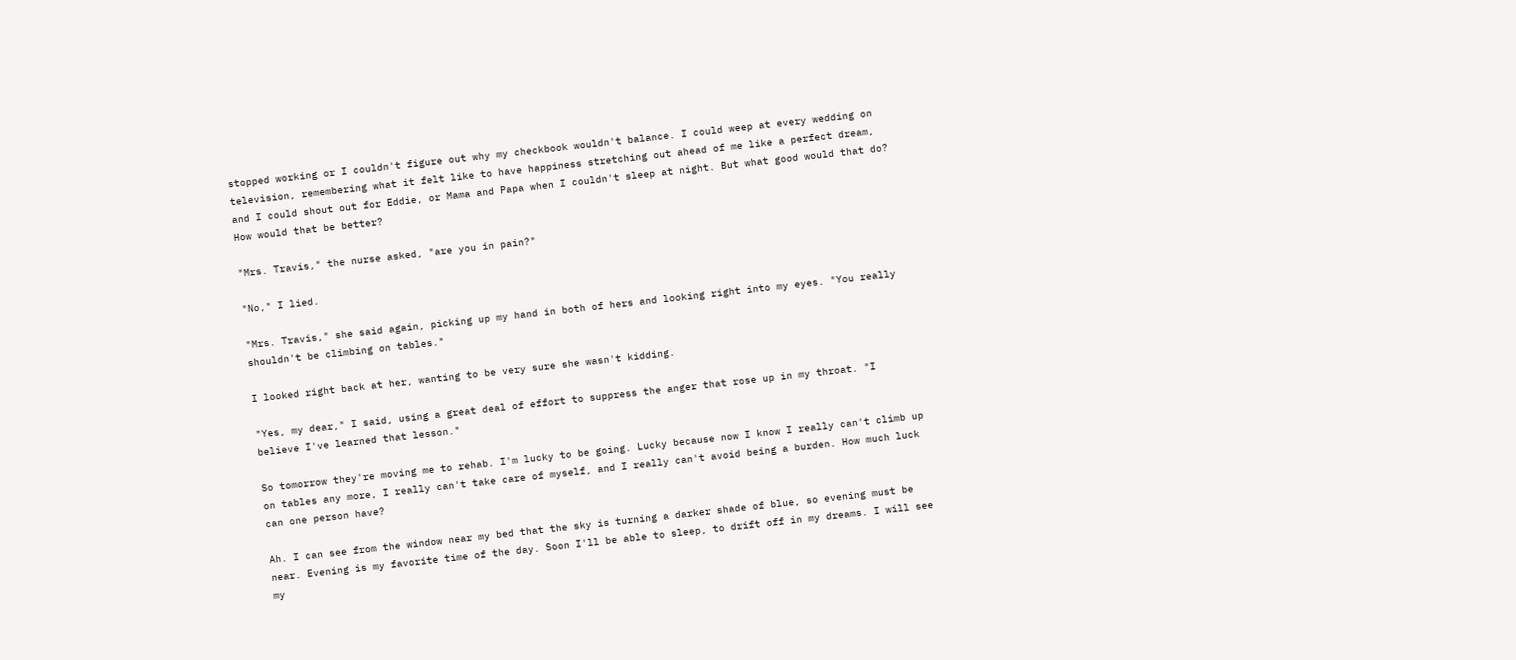stopped working or I couldn't figure out why my checkbook wouldn't balance. I could weep at every wedding on television, remembering what it felt like to have happiness stretching out ahead of me like a perfect dream, and I could shout out for Eddie, or Mama and Papa when I couldn't sleep at night. But what good would that do? How would that be better?

"Mrs. Travis," the nurse asked, "are you in pain?"

"No," I lied.

"Mrs. Travis," she said again, picking up my hand in both of hers and looking right into my eyes. "You really shouldn't be climbing on tables."

I looked right back at her, wanting to be very sure she wasn't kidding.

"Yes, my dear," I said, using a great deal of effort to suppress the anger that rose up in my throat. "I believe I've learned that lesson."

So tomorrow they're moving me to rehab. I'm lucky to be going. Lucky because now I know I really can't climb up on tables any more, I really can't take care of myself, and I really can't avoid being a burden. How much luck can one person have?

Ah. I can see from the window near my bed that the sky is turning a darker shade of blue, so evening must be near. Evening is my favorite time of the day. Soon I'll be able to sleep, to drift off in my dreams. I will see my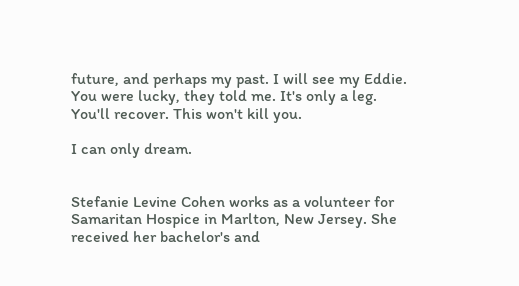future, and perhaps my past. I will see my Eddie. You were lucky, they told me. It's only a leg. You'll recover. This won't kill you.

I can only dream.


Stefanie Levine Cohen works as a volunteer for Samaritan Hospice in Marlton, New Jersey. She received her bachelor's and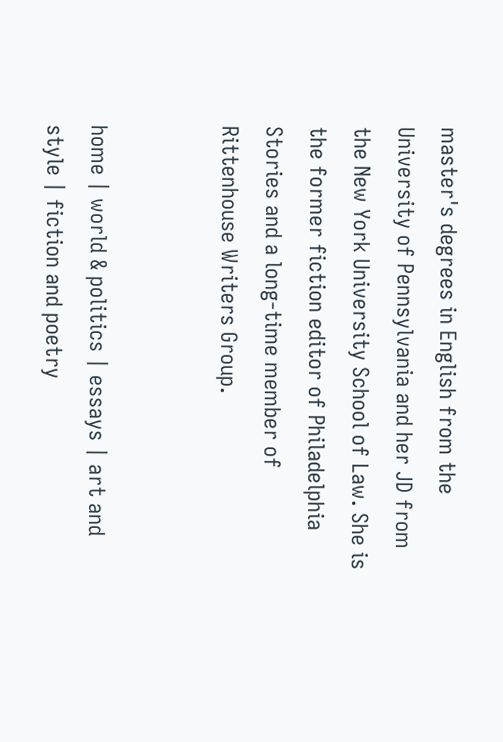master's degrees in English from the University of Pennsylvania and her JD from the New York University School of Law. She is the former fiction editor of Philadelphia Stories and a long-time member of Rittenhouse Writers Group.


home | world & politics | essays | art and style | fiction and poetry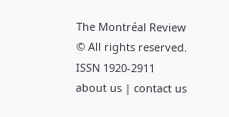The Montréal Review © All rights reserved. ISSN 1920-2911
about us | contact us